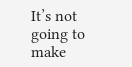It’s not going to make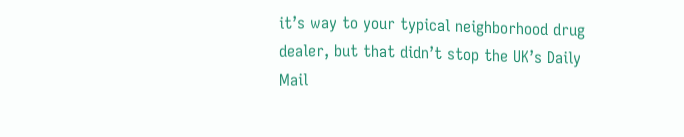it’s way to your typical neighborhood drug dealer, but that didn’t stop the UK’s Daily Mail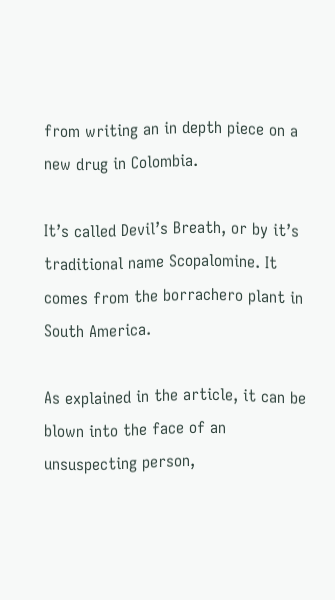from writing an in depth piece on a new drug in Colombia.

It’s called Devil’s Breath, or by it’s traditional name Scopalomine. It comes from the borrachero plant in South America.

As explained in the article, it can be blown into the face of an unsuspecting person,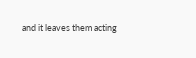and it leaves them acting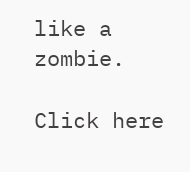like a zombie.

Click here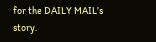for the DAILY MAIL’s story.